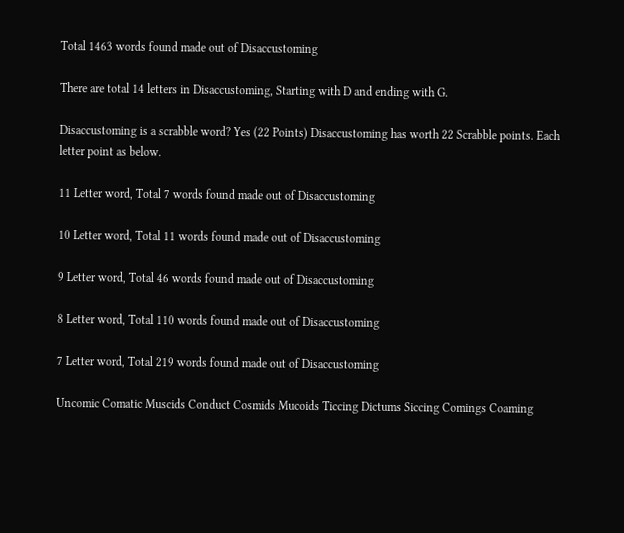Total 1463 words found made out of Disaccustoming

There are total 14 letters in Disaccustoming, Starting with D and ending with G.

Disaccustoming is a scrabble word? Yes (22 Points) Disaccustoming has worth 22 Scrabble points. Each letter point as below.

11 Letter word, Total 7 words found made out of Disaccustoming

10 Letter word, Total 11 words found made out of Disaccustoming

9 Letter word, Total 46 words found made out of Disaccustoming

8 Letter word, Total 110 words found made out of Disaccustoming

7 Letter word, Total 219 words found made out of Disaccustoming

Uncomic Comatic Muscids Conduct Cosmids Mucoids Ticcing Dictums Siccing Comings Coaming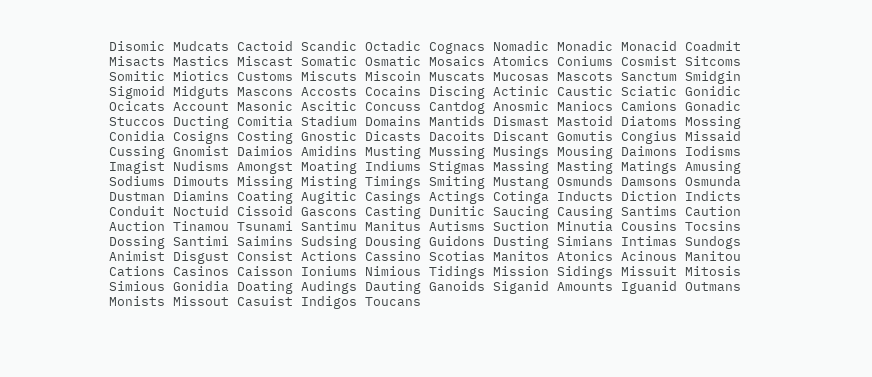Disomic Mudcats Cactoid Scandic Octadic Cognacs Nomadic Monadic Monacid Coadmit Misacts Mastics Miscast Somatic Osmatic Mosaics Atomics Coniums Cosmist Sitcoms Somitic Miotics Customs Miscuts Miscoin Muscats Mucosas Mascots Sanctum Smidgin Sigmoid Midguts Mascons Accosts Cocains Discing Actinic Caustic Sciatic Gonidic Ocicats Account Masonic Ascitic Concuss Cantdog Anosmic Maniocs Camions Gonadic Stuccos Ducting Comitia Stadium Domains Mantids Dismast Mastoid Diatoms Mossing Conidia Cosigns Costing Gnostic Dicasts Dacoits Discant Gomutis Congius Missaid Cussing Gnomist Daimios Amidins Musting Mussing Musings Mousing Daimons Iodisms Imagist Nudisms Amongst Moating Indiums Stigmas Massing Masting Matings Amusing Sodiums Dimouts Missing Misting Timings Smiting Mustang Osmunds Damsons Osmunda Dustman Diamins Coating Augitic Casings Actings Cotinga Inducts Diction Indicts Conduit Noctuid Cissoid Gascons Casting Dunitic Saucing Causing Santims Caution Auction Tinamou Tsunami Santimu Manitus Autisms Suction Minutia Cousins Tocsins Dossing Santimi Saimins Sudsing Dousing Guidons Dusting Simians Intimas Sundogs Animist Disgust Consist Actions Cassino Scotias Manitos Atonics Acinous Manitou Cations Casinos Caisson Ioniums Nimious Tidings Mission Sidings Missuit Mitosis Simious Gonidia Doating Audings Dauting Ganoids Siganid Amounts Iguanid Outmans Monists Missout Casuist Indigos Toucans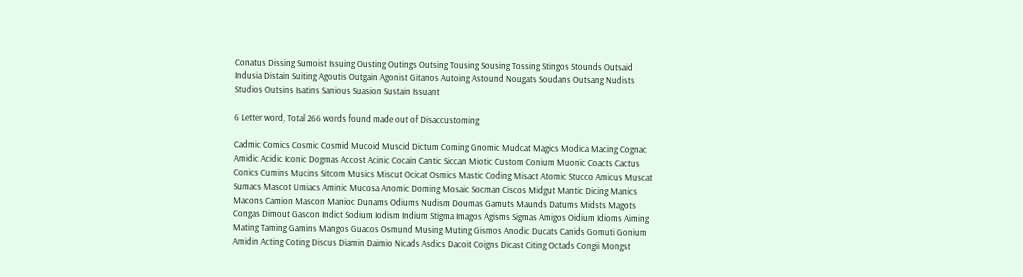Conatus Dissing Sumoist Issuing Ousting Outings Outsing Tousing Sousing Tossing Stingos Stounds Outsaid Indusia Distain Suiting Agoutis Outgain Agonist Gitanos Autoing Astound Nougats Soudans Outsang Nudists Studios Outsins Isatins Sanious Suasion Sustain Issuant

6 Letter word, Total 266 words found made out of Disaccustoming

Cadmic Comics Cosmic Cosmid Mucoid Muscid Dictum Coming Gnomic Mudcat Magics Modica Macing Cognac Amidic Acidic Iconic Dogmas Accost Acinic Cocain Cantic Siccan Miotic Custom Conium Muonic Coacts Cactus Conics Cumins Mucins Sitcom Musics Miscut Ocicat Osmics Mastic Coding Misact Atomic Stucco Amicus Muscat Sumacs Mascot Umiacs Aminic Mucosa Anomic Doming Mosaic Socman Ciscos Midgut Mantic Dicing Manics Macons Camion Mascon Manioc Dunams Odiums Nudism Doumas Gamuts Maunds Datums Midsts Magots Congas Dimout Gascon Indict Sodium Iodism Indium Stigma Imagos Agisms Sigmas Amigos Oidium Idioms Aiming Mating Taming Gamins Mangos Guacos Osmund Musing Muting Gismos Anodic Ducats Canids Gomuti Gonium Amidin Acting Coting Discus Diamin Daimio Nicads Asdics Dacoit Coigns Dicast Citing Octads Congii Mongst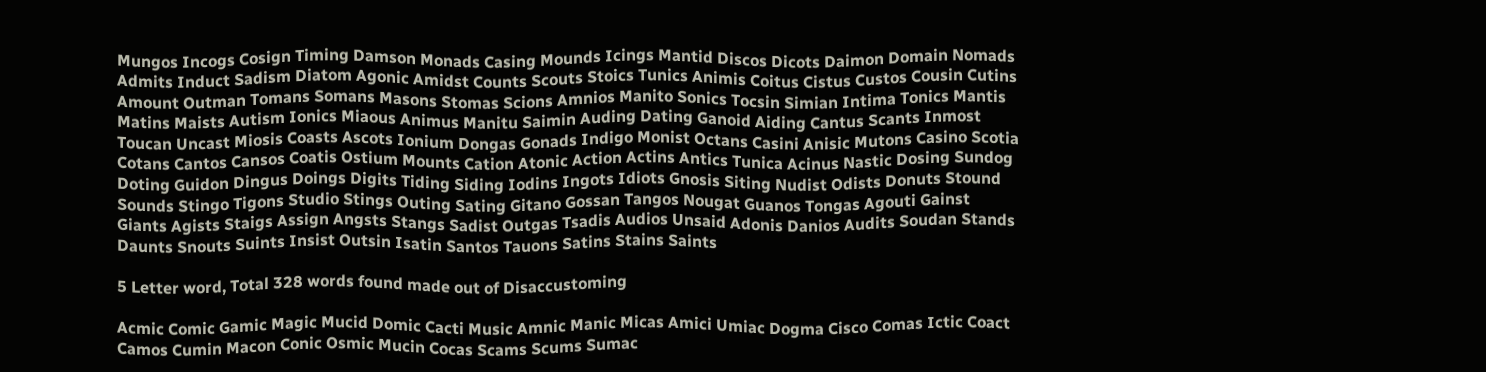Mungos Incogs Cosign Timing Damson Monads Casing Mounds Icings Mantid Discos Dicots Daimon Domain Nomads Admits Induct Sadism Diatom Agonic Amidst Counts Scouts Stoics Tunics Animis Coitus Cistus Custos Cousin Cutins Amount Outman Tomans Somans Masons Stomas Scions Amnios Manito Sonics Tocsin Simian Intima Tonics Mantis Matins Maists Autism Ionics Miaous Animus Manitu Saimin Auding Dating Ganoid Aiding Cantus Scants Inmost Toucan Uncast Miosis Coasts Ascots Ionium Dongas Gonads Indigo Monist Octans Casini Anisic Mutons Casino Scotia Cotans Cantos Cansos Coatis Ostium Mounts Cation Atonic Action Actins Antics Tunica Acinus Nastic Dosing Sundog Doting Guidon Dingus Doings Digits Tiding Siding Iodins Ingots Idiots Gnosis Siting Nudist Odists Donuts Stound Sounds Stingo Tigons Studio Stings Outing Sating Gitano Gossan Tangos Nougat Guanos Tongas Agouti Gainst Giants Agists Staigs Assign Angsts Stangs Sadist Outgas Tsadis Audios Unsaid Adonis Danios Audits Soudan Stands Daunts Snouts Suints Insist Outsin Isatin Santos Tauons Satins Stains Saints

5 Letter word, Total 328 words found made out of Disaccustoming

Acmic Comic Gamic Magic Mucid Domic Cacti Music Amnic Manic Micas Amici Umiac Dogma Cisco Comas Ictic Coact Camos Cumin Macon Conic Osmic Mucin Cocas Scams Scums Sumac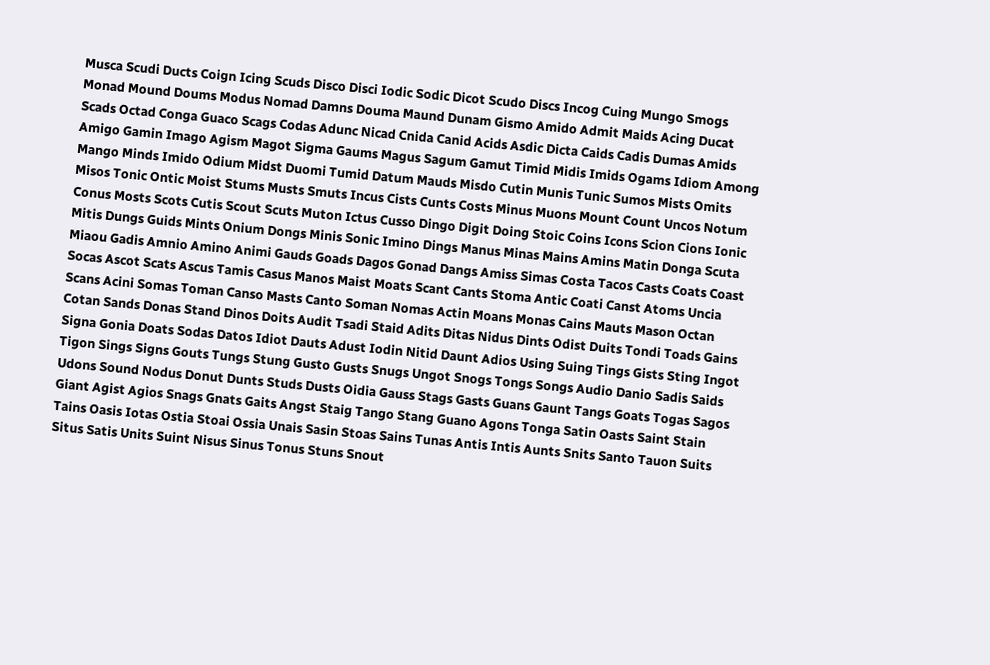Musca Scudi Ducts Coign Icing Scuds Disco Disci Iodic Sodic Dicot Scudo Discs Incog Cuing Mungo Smogs Monad Mound Doums Modus Nomad Damns Douma Maund Dunam Gismo Amido Admit Maids Acing Ducat Scads Octad Conga Guaco Scags Codas Adunc Nicad Cnida Canid Acids Asdic Dicta Caids Cadis Dumas Amids Amigo Gamin Imago Agism Magot Sigma Gaums Magus Sagum Gamut Timid Midis Imids Ogams Idiom Among Mango Minds Imido Odium Midst Duomi Tumid Datum Mauds Misdo Cutin Munis Tunic Sumos Mists Omits Misos Tonic Ontic Moist Stums Musts Smuts Incus Cists Cunts Costs Minus Muons Mount Count Uncos Notum Conus Mosts Scots Cutis Scout Scuts Muton Ictus Cusso Dingo Digit Doing Stoic Coins Icons Scion Cions Ionic Mitis Dungs Guids Mints Onium Dongs Minis Sonic Imino Dings Manus Minas Mains Amins Matin Donga Scuta Miaou Gadis Amnio Amino Animi Gauds Goads Dagos Gonad Dangs Amiss Simas Costa Tacos Casts Coats Coast Socas Ascot Scats Ascus Tamis Casus Manos Maist Moats Scant Cants Stoma Antic Coati Canst Atoms Uncia Scans Acini Somas Toman Canso Masts Canto Soman Nomas Actin Moans Monas Cains Mauts Mason Octan Cotan Sands Donas Stand Dinos Doits Audit Tsadi Staid Adits Ditas Nidus Dints Odist Duits Tondi Toads Gains Signa Gonia Doats Sodas Datos Idiot Dauts Adust Iodin Nitid Daunt Adios Using Suing Tings Gists Sting Ingot Tigon Sings Signs Gouts Tungs Stung Gusto Gusts Snugs Ungot Snogs Tongs Songs Audio Danio Sadis Saids Udons Sound Nodus Donut Dunts Studs Dusts Oidia Gauss Stags Gasts Guans Gaunt Tangs Goats Togas Sagos Giant Agist Agios Snags Gnats Gaits Angst Staig Tango Stang Guano Agons Tonga Satin Oasts Saint Stain Tains Oasis Iotas Ostia Stoai Ossia Unais Sasin Stoas Sains Tunas Antis Intis Aunts Snits Santo Tauon Suits Situs Satis Units Suint Nisus Sinus Tonus Stuns Snout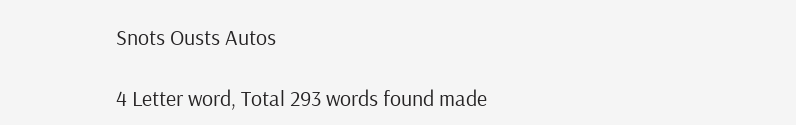Snots Ousts Autos

4 Letter word, Total 293 words found made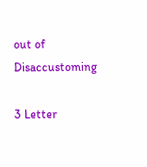out of Disaccustoming

3 Letter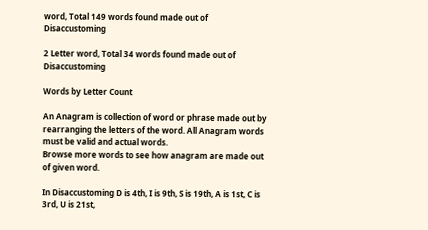word, Total 149 words found made out of Disaccustoming

2 Letter word, Total 34 words found made out of Disaccustoming

Words by Letter Count

An Anagram is collection of word or phrase made out by rearranging the letters of the word. All Anagram words must be valid and actual words.
Browse more words to see how anagram are made out of given word.

In Disaccustoming D is 4th, I is 9th, S is 19th, A is 1st, C is 3rd, U is 21st,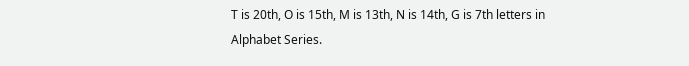T is 20th, O is 15th, M is 13th, N is 14th, G is 7th letters in Alphabet Series.